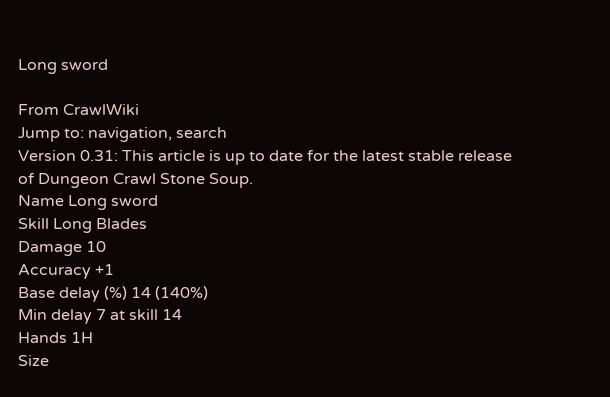Long sword

From CrawlWiki
Jump to: navigation, search
Version 0.31: This article is up to date for the latest stable release of Dungeon Crawl Stone Soup.
Name Long sword
Skill Long Blades
Damage 10
Accuracy +1
Base delay (%) 14 (140%)
Min delay 7 at skill 14
Hands 1H
Size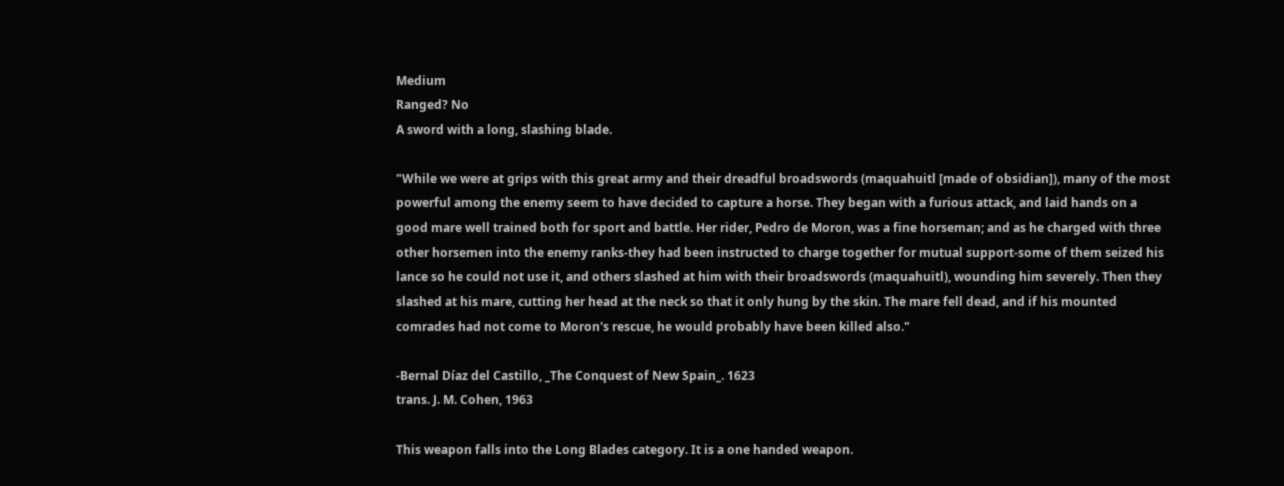Medium
Ranged? No
A sword with a long, slashing blade.

"While we were at grips with this great army and their dreadful broadswords (maquahuitl [made of obsidian]), many of the most powerful among the enemy seem to have decided to capture a horse. They began with a furious attack, and laid hands on a good mare well trained both for sport and battle. Her rider, Pedro de Moron, was a fine horseman; and as he charged with three other horsemen into the enemy ranks-they had been instructed to charge together for mutual support-some of them seized his lance so he could not use it, and others slashed at him with their broadswords (maquahuitl), wounding him severely. Then they slashed at his mare, cutting her head at the neck so that it only hung by the skin. The mare fell dead, and if his mounted comrades had not come to Moron's rescue, he would probably have been killed also."

-Bernal Díaz del Castillo, _The Conquest of New Spain_. 1623
trans. J. M. Cohen, 1963

This weapon falls into the Long Blades category. It is a one handed weapon.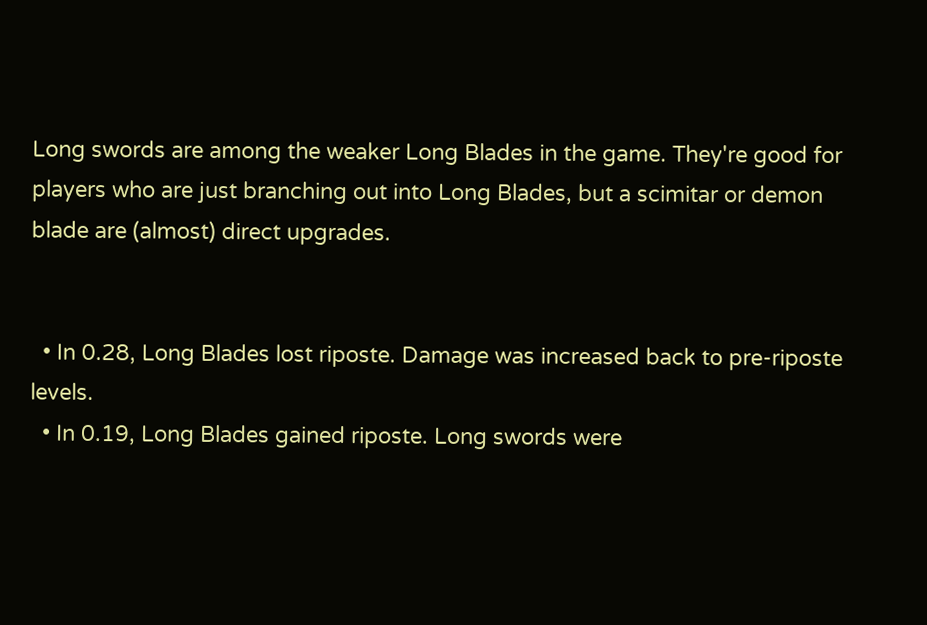Long swords are among the weaker Long Blades in the game. They're good for players who are just branching out into Long Blades, but a scimitar or demon blade are (almost) direct upgrades.


  • In 0.28, Long Blades lost riposte. Damage was increased back to pre-riposte levels.
  • In 0.19, Long Blades gained riposte. Long swords were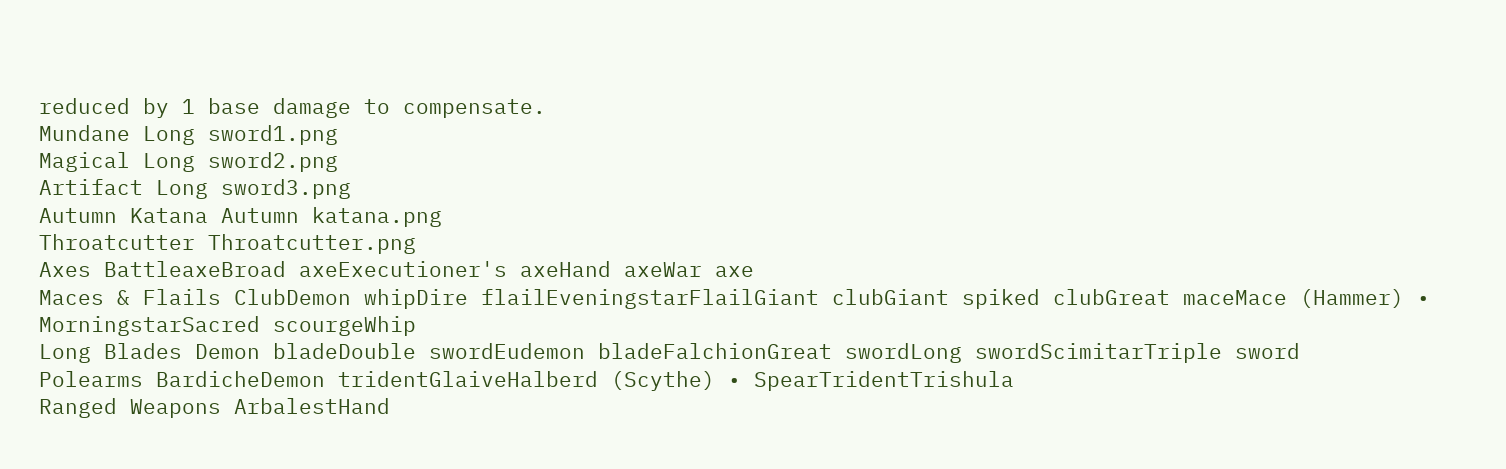reduced by 1 base damage to compensate.
Mundane Long sword1.png
Magical Long sword2.png
Artifact Long sword3.png
Autumn Katana Autumn katana.png
Throatcutter Throatcutter.png
Axes BattleaxeBroad axeExecutioner's axeHand axeWar axe
Maces & Flails ClubDemon whipDire flailEveningstarFlailGiant clubGiant spiked clubGreat maceMace (Hammer) • MorningstarSacred scourgeWhip
Long Blades Demon bladeDouble swordEudemon bladeFalchionGreat swordLong swordScimitarTriple sword
Polearms BardicheDemon tridentGlaiveHalberd (Scythe) • SpearTridentTrishula
Ranged Weapons ArbalestHand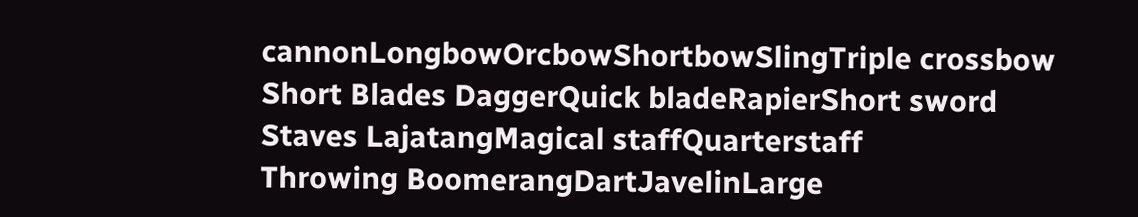cannonLongbowOrcbowShortbowSlingTriple crossbow
Short Blades DaggerQuick bladeRapierShort sword
Staves LajatangMagical staffQuarterstaff
Throwing BoomerangDartJavelinLarge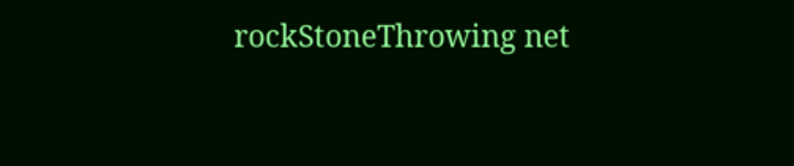rockStoneThrowing net